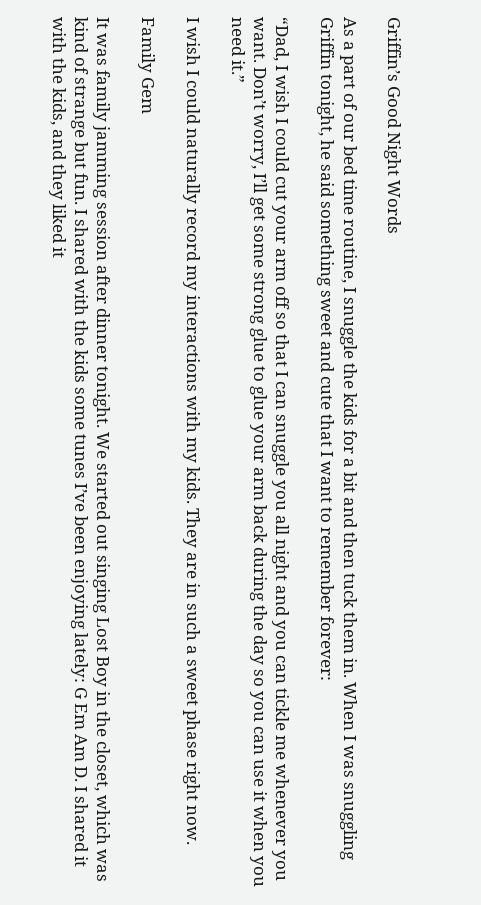Griffin’s Good Night Words

As a part of our bed time routine, I snuggle the kids for a bit and then tuck them in. When I was snuggling Griffin tonight, he said something sweet and cute that I want to remember forever:

“Dad, I wish I could cut your arm off so that I can snuggle you all night and you can tickle me whenever you want. Don’t worry, I’ll get some strong glue to glue your arm back during the day so you can use it when you need it.”

I wish I could naturally record my interactions with my kids. They are in such a sweet phase right now.

Family Gem

It was family jamming session after dinner tonight. We started out singing Lost Boy in the closet, which was kind of strange but fun. I shared with the kids some tunes I’ve been enjoying lately: G Em Am D. I shared it with the kids, and they liked it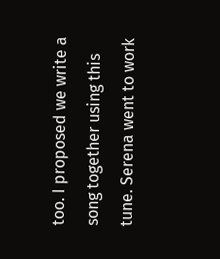too. I proposed we write a song together using this tune. Serena went to work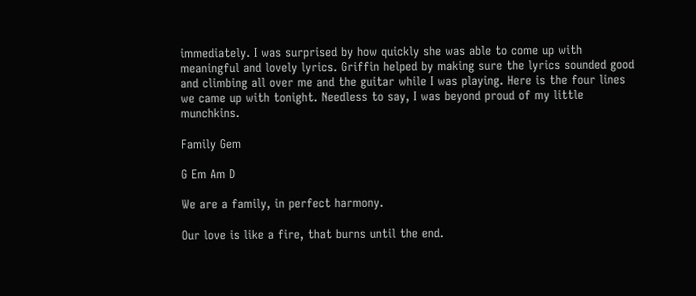immediately. I was surprised by how quickly she was able to come up with meaningful and lovely lyrics. Griffin helped by making sure the lyrics sounded good and climbing all over me and the guitar while I was playing. Here is the four lines we came up with tonight. Needless to say, I was beyond proud of my little munchkins.

Family Gem

G Em Am D

We are a family, in perfect harmony.

Our love is like a fire, that burns until the end.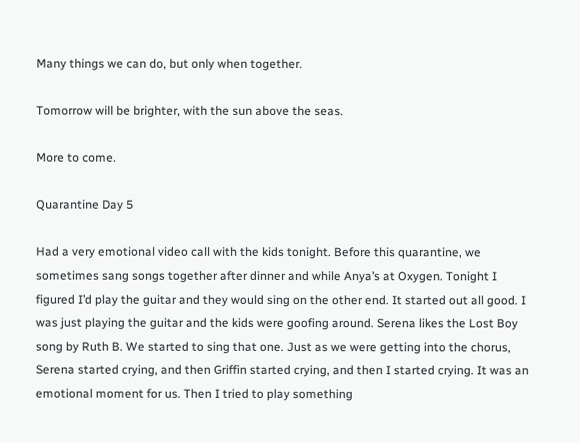Many things we can do, but only when together.

Tomorrow will be brighter, with the sun above the seas.

More to come.

Quarantine Day 5

Had a very emotional video call with the kids tonight. Before this quarantine, we sometimes sang songs together after dinner and while Anya’s at Oxygen. Tonight I figured I’d play the guitar and they would sing on the other end. It started out all good. I was just playing the guitar and the kids were goofing around. Serena likes the Lost Boy song by Ruth B. We started to sing that one. Just as we were getting into the chorus, Serena started crying, and then Griffin started crying, and then I started crying. It was an emotional moment for us. Then I tried to play something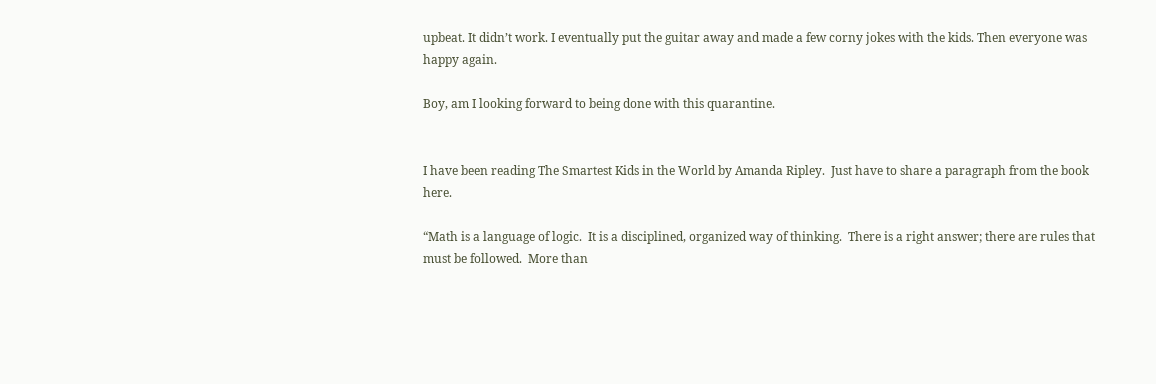upbeat. It didn’t work. I eventually put the guitar away and made a few corny jokes with the kids. Then everyone was happy again.

Boy, am I looking forward to being done with this quarantine.


I have been reading The Smartest Kids in the World by Amanda Ripley.  Just have to share a paragraph from the book here.

“Math is a language of logic.  It is a disciplined, organized way of thinking.  There is a right answer; there are rules that must be followed.  More than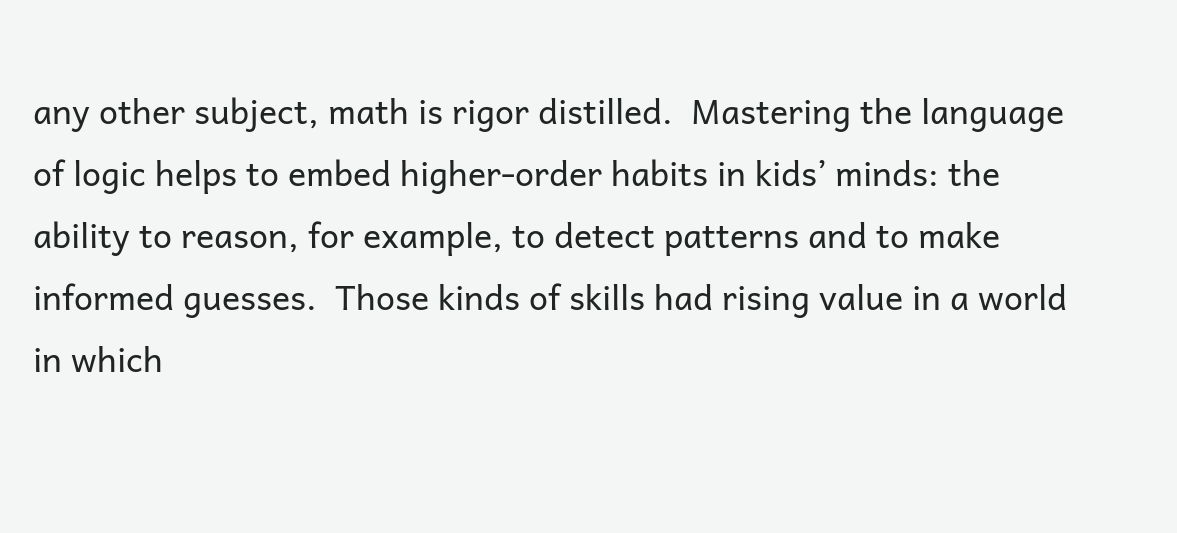any other subject, math is rigor distilled.  Mastering the language of logic helps to embed higher-order habits in kids’ minds: the ability to reason, for example, to detect patterns and to make informed guesses.  Those kinds of skills had rising value in a world in which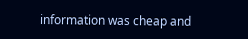information was cheap and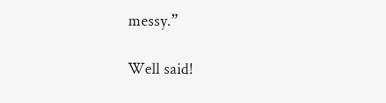messy.”

Well said!